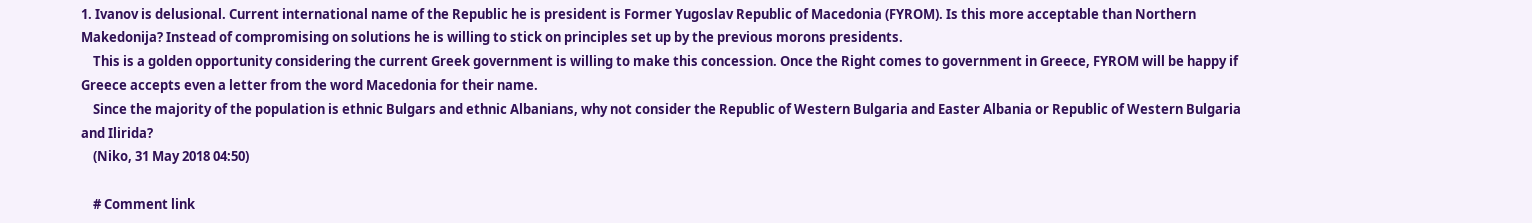1. Ivanov is delusional. Current international name of the Republic he is president is Former Yugoslav Republic of Macedonia (FYROM). Is this more acceptable than Northern Makedonija? Instead of compromising on solutions he is willing to stick on principles set up by the previous morons presidents.
    This is a golden opportunity considering the current Greek government is willing to make this concession. Once the Right comes to government in Greece, FYROM will be happy if Greece accepts even a letter from the word Macedonia for their name.
    Since the majority of the population is ethnic Bulgars and ethnic Albanians, why not consider the Republic of Western Bulgaria and Easter Albania or Republic of Western Bulgaria and Ilirida?
    (Niko, 31 May 2018 04:50)

    # Comment link